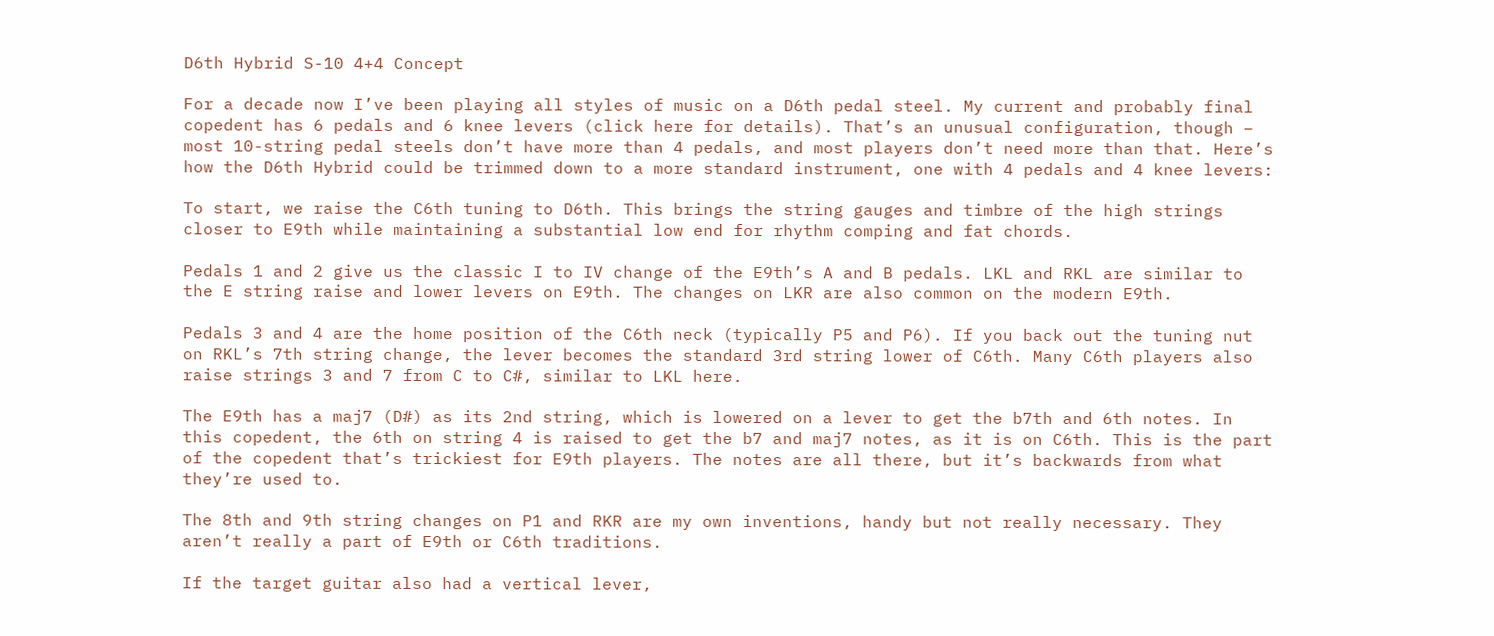D6th Hybrid S-10 4+4 Concept

For a decade now I’ve been playing all styles of music on a D6th pedal steel. My current and probably final copedent has 6 pedals and 6 knee levers (click here for details). That’s an unusual configuration, though – most 10-string pedal steels don’t have more than 4 pedals, and most players don’t need more than that. Here’s how the D6th Hybrid could be trimmed down to a more standard instrument, one with 4 pedals and 4 knee levers:

To start, we raise the C6th tuning to D6th. This brings the string gauges and timbre of the high strings closer to E9th while maintaining a substantial low end for rhythm comping and fat chords.

Pedals 1 and 2 give us the classic I to IV change of the E9th’s A and B pedals. LKL and RKL are similar to the E string raise and lower levers on E9th. The changes on LKR are also common on the modern E9th.

Pedals 3 and 4 are the home position of the C6th neck (typically P5 and P6). If you back out the tuning nut on RKL’s 7th string change, the lever becomes the standard 3rd string lower of C6th. Many C6th players also raise strings 3 and 7 from C to C#, similar to LKL here.

The E9th has a maj7 (D#) as its 2nd string, which is lowered on a lever to get the b7th and 6th notes. In this copedent, the 6th on string 4 is raised to get the b7 and maj7 notes, as it is on C6th. This is the part of the copedent that’s trickiest for E9th players. The notes are all there, but it’s backwards from what they’re used to.

The 8th and 9th string changes on P1 and RKR are my own inventions, handy but not really necessary. They aren’t really a part of E9th or C6th traditions.

If the target guitar also had a vertical lever,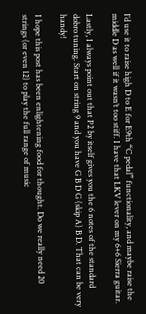I’d use it to raise high D to E for E9th “C pedal” functionality, and maybe raise the middle D as well if it wasn’t too stiff. I have that LKV lever on my 6+6 Sierra guitar.

Lastly, I always point out that P2 by itself gives you the 6 notes of the standard dobro tuning. Start on string 9 and you have G B D G (skip A) B D. That can be very handy!

I hope this post has been enlightening food for thought. Do we really need 20 strings (or even 12) to play the full range of music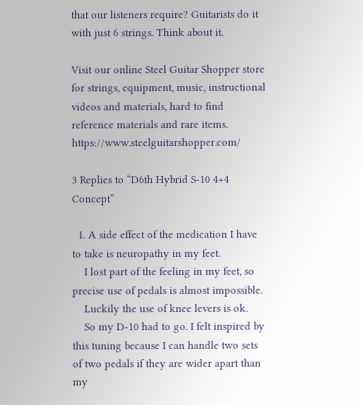that our listeners require? Guitarists do it with just 6 strings. Think about it.

Visit our online Steel Guitar Shopper store for strings, equipment, music, instructional videos and materials, hard to find reference materials and rare items. https://www.steelguitarshopper.com/

3 Replies to “D6th Hybrid S-10 4+4 Concept”

  1. A side effect of the medication I have to take is neuropathy in my feet.
    I lost part of the feeling in my feet, so precise use of pedals is almost impossible.
    Luckily the use of knee levers is ok.
    So my D-10 had to go. I felt inspired by this tuning because I can handle two sets of two pedals if they are wider apart than my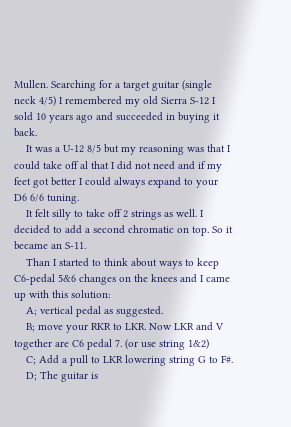Mullen. Searching for a target guitar (single neck 4/5) I remembered my old Sierra S-12 I sold 10 years ago and succeeded in buying it back.
    It was a U-12 8/5 but my reasoning was that I could take off al that I did not need and if my feet got better I could always expand to your D6 6/6 tuning.
    It felt silly to take off 2 strings as well. I decided to add a second chromatic on top. So it became an S-11.
    Than I started to think about ways to keep C6-pedal 5&6 changes on the knees and I came up with this solution:
    A; vertical pedal as suggested.
    B; move your RKR to LKR. Now LKR and V together are C6 pedal 7. (or use string 1&2)
    C; Add a pull to LKR lowering string G to F#.
    D; The guitar is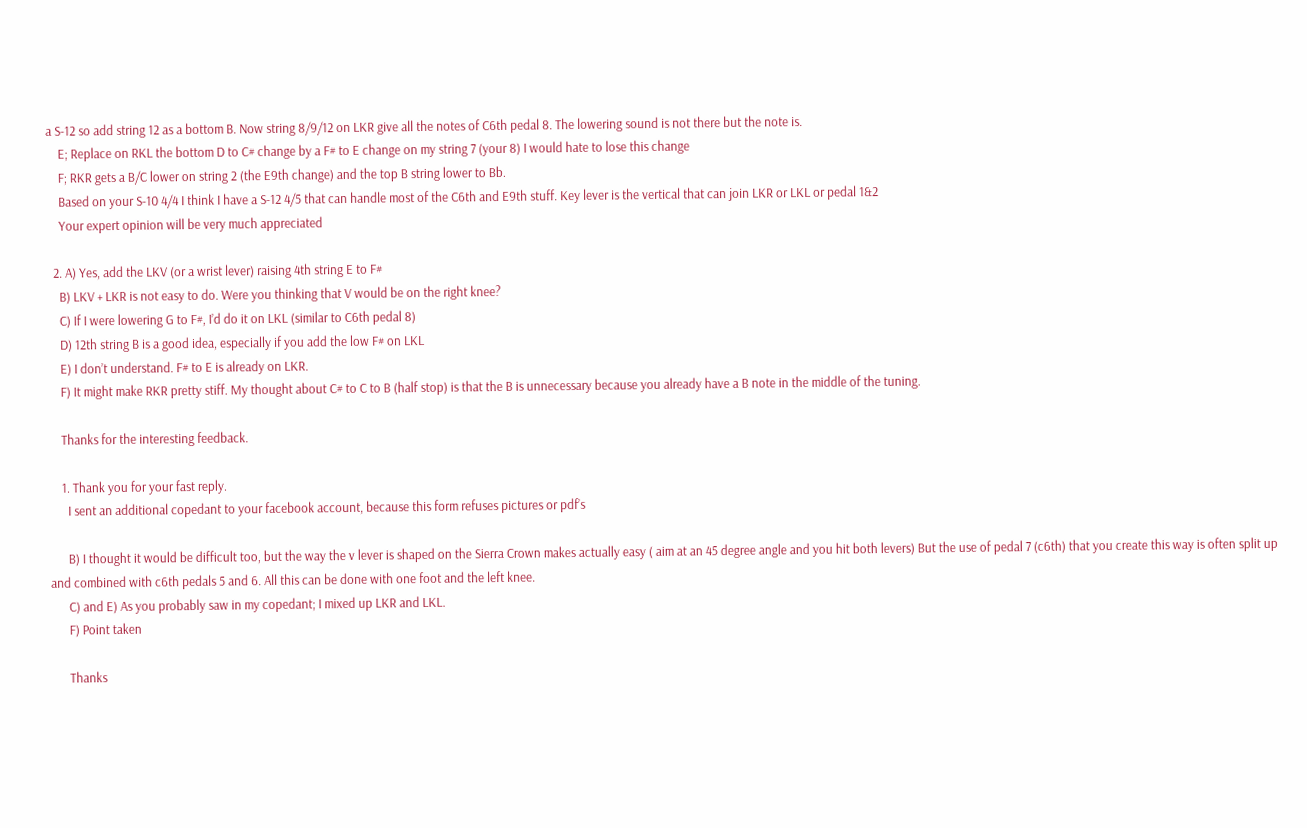a S-12 so add string 12 as a bottom B. Now string 8/9/12 on LKR give all the notes of C6th pedal 8. The lowering sound is not there but the note is.
    E; Replace on RKL the bottom D to C# change by a F# to E change on my string 7 (your 8) I would hate to lose this change
    F; RKR gets a B/C lower on string 2 (the E9th change) and the top B string lower to Bb.
    Based on your S-10 4/4 I think I have a S-12 4/5 that can handle most of the C6th and E9th stuff. Key lever is the vertical that can join LKR or LKL or pedal 1&2
    Your expert opinion will be very much appreciated

  2. A) Yes, add the LKV (or a wrist lever) raising 4th string E to F#
    B) LKV + LKR is not easy to do. Were you thinking that V would be on the right knee?
    C) If I were lowering G to F#, I’d do it on LKL (similar to C6th pedal 8)
    D) 12th string B is a good idea, especially if you add the low F# on LKL
    E) I don’t understand. F# to E is already on LKR.
    F) It might make RKR pretty stiff. My thought about C# to C to B (half stop) is that the B is unnecessary because you already have a B note in the middle of the tuning.

    Thanks for the interesting feedback.

    1. Thank you for your fast reply.
      I sent an additional copedant to your facebook account, because this form refuses pictures or pdf’s

      B) I thought it would be difficult too, but the way the v lever is shaped on the Sierra Crown makes actually easy ( aim at an 45 degree angle and you hit both levers) But the use of pedal 7 (c6th) that you create this way is often split up and combined with c6th pedals 5 and 6. All this can be done with one foot and the left knee.
      C) and E) As you probably saw in my copedant; I mixed up LKR and LKL.
      F) Point taken

      Thanks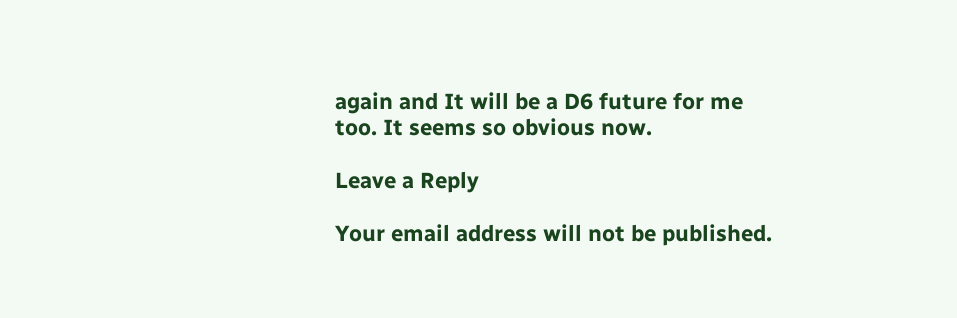again and It will be a D6 future for me too. It seems so obvious now.

Leave a Reply

Your email address will not be published.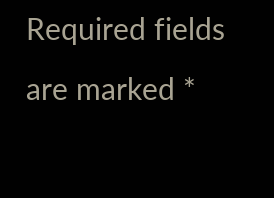Required fields are marked *